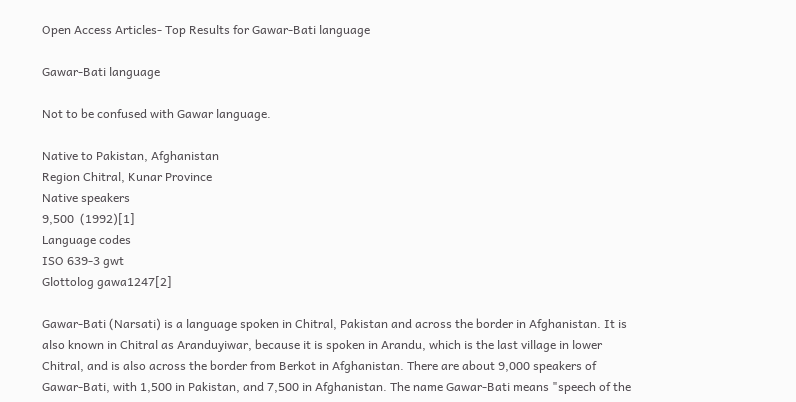Open Access Articles- Top Results for Gawar-Bati language

Gawar-Bati language

Not to be confused with Gawar language.

Native to Pakistan, Afghanistan
Region Chitral, Kunar Province
Native speakers
9,500  (1992)[1]
Language codes
ISO 639-3 gwt
Glottolog gawa1247[2]

Gawar-Bati (Narsati) is a language spoken in Chitral, Pakistan and across the border in Afghanistan. It is also known in Chitral as Aranduyiwar, because it is spoken in Arandu, which is the last village in lower Chitral, and is also across the border from Berkot in Afghanistan. There are about 9,000 speakers of Gawar-Bati, with 1,500 in Pakistan, and 7,500 in Afghanistan. The name Gawar-Bati means "speech of the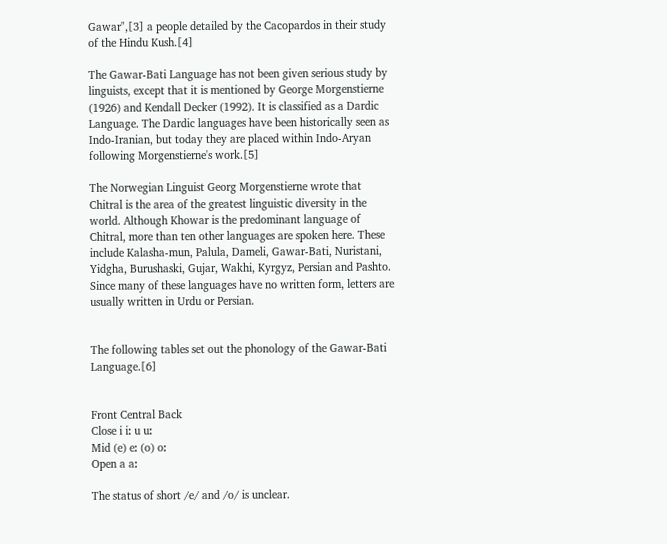Gawar",[3] a people detailed by the Cacopardos in their study of the Hindu Kush.[4]

The Gawar-Bati Language has not been given serious study by linguists, except that it is mentioned by George Morgenstierne (1926) and Kendall Decker (1992). It is classified as a Dardic Language. The Dardic languages have been historically seen as Indo-Iranian, but today they are placed within Indo-Aryan following Morgenstierne's work.[5]

The Norwegian Linguist Georg Morgenstierne wrote that Chitral is the area of the greatest linguistic diversity in the world. Although Khowar is the predominant language of Chitral, more than ten other languages are spoken here. These include Kalasha-mun, Palula, Dameli, Gawar-Bati, Nuristani, Yidgha, Burushaski, Gujar, Wakhi, Kyrgyz, Persian and Pashto. Since many of these languages have no written form, letters are usually written in Urdu or Persian.


The following tables set out the phonology of the Gawar-Bati Language.[6]


Front Central Back
Close i iː u uː
Mid (e) eː (o) oː
Open a aː

The status of short /e/ and /o/ is unclear.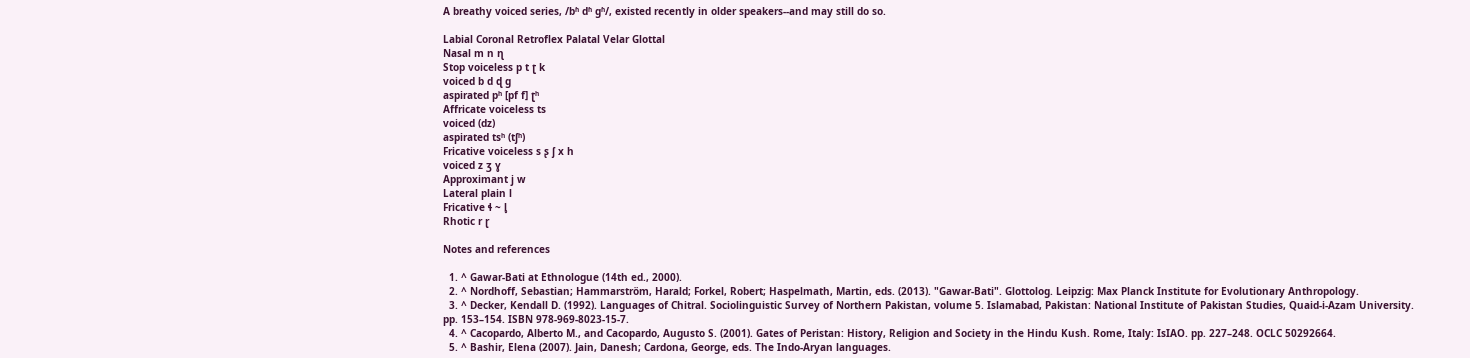A breathy voiced series, /bʱ dʱ gʱ/, existed recently in older speakers--and may still do so.

Labial Coronal Retroflex Palatal Velar Glottal
Nasal m n ɳ
Stop voiceless p t ʈ k
voiced b d ɖ ɡ
aspirated pʰ [pf f] ʈʰ
Affricate voiceless ts
voiced (dz)
aspirated tsʰ (tʃʰ)
Fricative voiceless s ʂ ʃ x h
voiced z ʒ ɣ
Approximant j w
Lateral plain l
Fricative ɬ ~ l̥
Rhotic r ɽ

Notes and references

  1. ^ Gawar-Bati at Ethnologue (14th ed., 2000).
  2. ^ Nordhoff, Sebastian; Hammarström, Harald; Forkel, Robert; Haspelmath, Martin, eds. (2013). "Gawar-Bati". Glottolog. Leipzig: Max Planck Institute for Evolutionary Anthropology.
  3. ^ Decker, Kendall D. (1992). Languages of Chitral. Sociolinguistic Survey of Northern Pakistan, volume 5. Islamabad, Pakistan: National Institute of Pakistan Studies, Quaid-i-Azam University. pp. 153–154. ISBN 978-969-8023-15-7.
  4. ^ Cacopardo, Alberto M., and Cacopardo, Augusto S. (2001). Gates of Peristan: History, Religion and Society in the Hindu Kush. Rome, Italy: IsIAO. pp. 227–248. OCLC 50292664.
  5. ^ Bashir, Elena (2007). Jain, Danesh; Cardona, George, eds. The Indo-Aryan languages.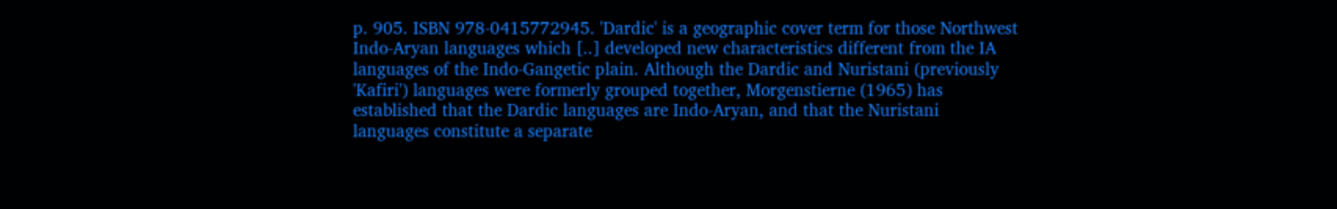p. 905. ISBN 978-0415772945. 'Dardic' is a geographic cover term for those Northwest Indo-Aryan languages which [..] developed new characteristics different from the IA languages of the Indo-Gangetic plain. Although the Dardic and Nuristani (previously 'Kafiri') languages were formerly grouped together, Morgenstierne (1965) has established that the Dardic languages are Indo-Aryan, and that the Nuristani languages constitute a separate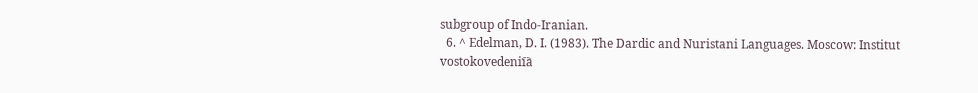subgroup of Indo-Iranian.
  6. ^ Edelman, D. I. (1983). The Dardic and Nuristani Languages. Moscow: Institut vostokovedenii︠a︡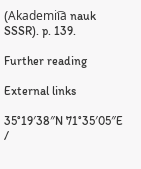(Akademii︠a︡ nauk SSSR). p. 139.

Further reading

External links

35°19′38″N 71°35′05″E /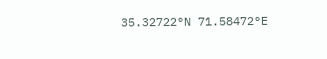35.32722°N 71.58472°E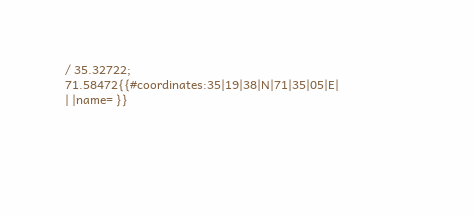/ 35.32722; 71.58472{{#coordinates:35|19|38|N|71|35|05|E| | |name= }}